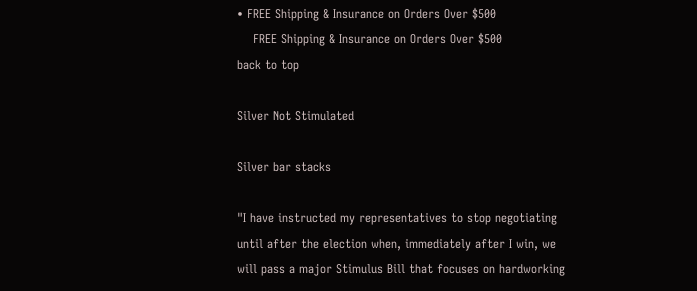• FREE Shipping & Insurance on Orders Over $500
    FREE Shipping & Insurance on Orders Over $500
back to top

Silver Not Stimulated

Silver bar stacks

"I have instructed my representatives to stop negotiating until after the election when, immediately after I win, we will pass a major Stimulus Bill that focuses on hardworking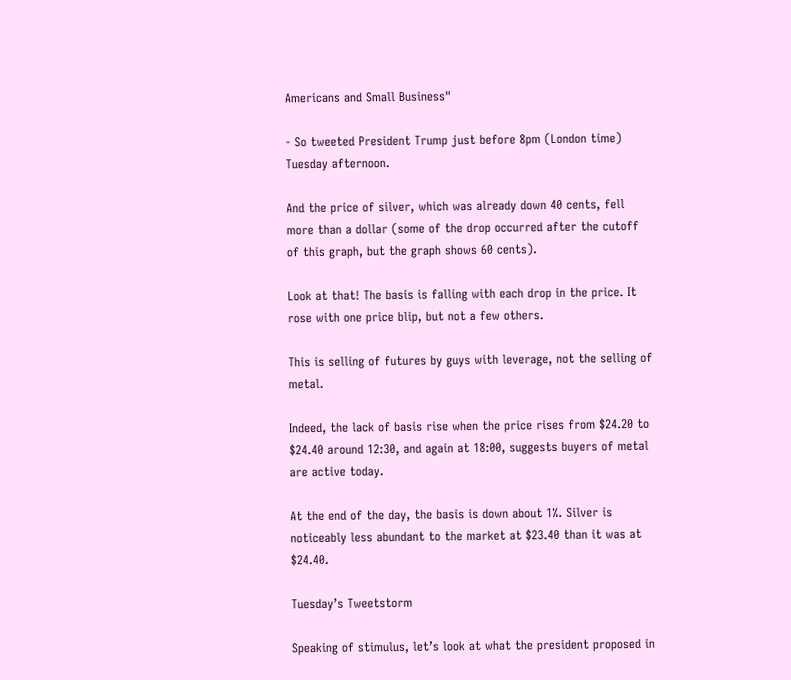Americans and Small Business"

- So tweeted President Trump just before 8pm (London time) Tuesday afternoon.

And the price of silver, which was already down 40 cents, fell more than a dollar (some of the drop occurred after the cutoff of this graph, but the graph shows 60 cents).

Look at that! The basis is falling with each drop in the price. It rose with one price blip, but not a few others.

This is selling of futures by guys with leverage, not the selling of metal.

Indeed, the lack of basis rise when the price rises from $24.20 to $24.40 around 12:30, and again at 18:00, suggests buyers of metal are active today.

At the end of the day, the basis is down about 1%. Silver is noticeably less abundant to the market at $23.40 than it was at $24.40.

Tuesday’s Tweetstorm

Speaking of stimulus, let’s look at what the president proposed in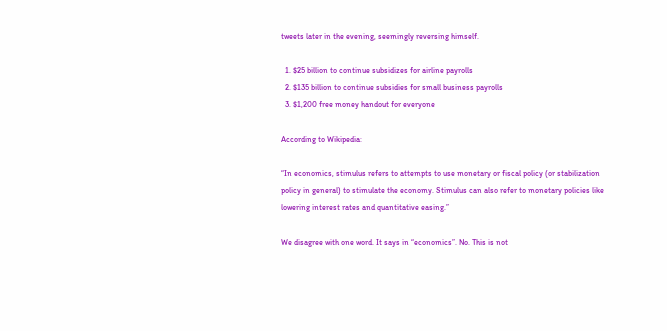tweets later in the evening, seemingly reversing himself.

  1. $25 billion to continue subsidizes for airline payrolls
  2. $135 billion to continue subsidies for small business payrolls
  3. $1,200 free money handout for everyone

According to Wikipedia:

“In economics, stimulus refers to attempts to use monetary or fiscal policy (or stabilization policy in general) to stimulate the economy. Stimulus can also refer to monetary policies like lowering interest rates and quantitative easing.”

We disagree with one word. It says in “economics”. No. This is not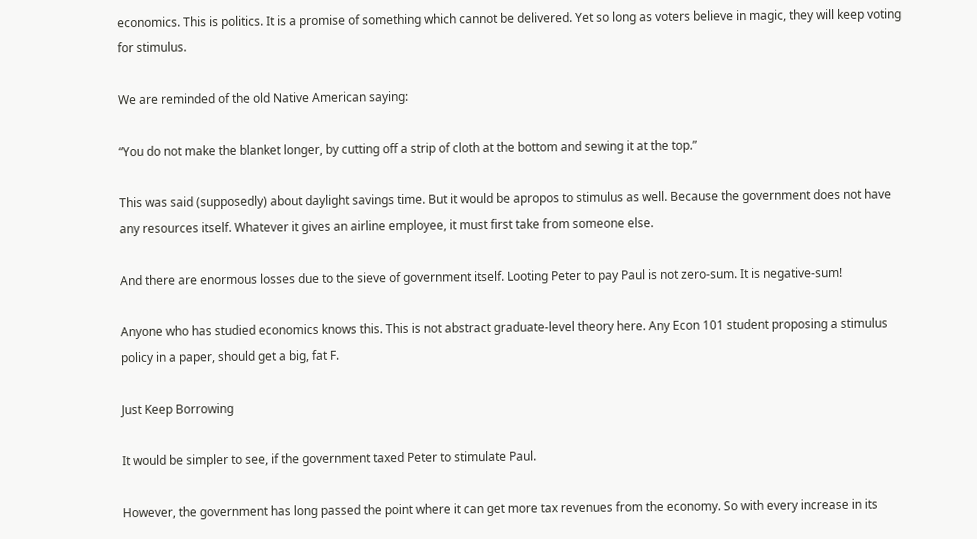economics. This is politics. It is a promise of something which cannot be delivered. Yet so long as voters believe in magic, they will keep voting for stimulus.

We are reminded of the old Native American saying:

“You do not make the blanket longer, by cutting off a strip of cloth at the bottom and sewing it at the top.”

This was said (supposedly) about daylight savings time. But it would be apropos to stimulus as well. Because the government does not have any resources itself. Whatever it gives an airline employee, it must first take from someone else.

And there are enormous losses due to the sieve of government itself. Looting Peter to pay Paul is not zero-sum. It is negative-sum!

Anyone who has studied economics knows this. This is not abstract graduate-level theory here. Any Econ 101 student proposing a stimulus policy in a paper, should get a big, fat F.

Just Keep Borrowing

It would be simpler to see, if the government taxed Peter to stimulate Paul.

However, the government has long passed the point where it can get more tax revenues from the economy. So with every increase in its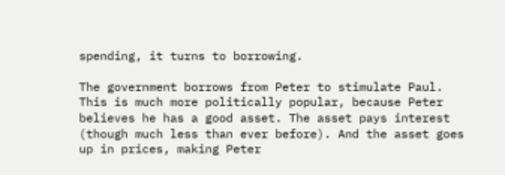spending, it turns to borrowing.

The government borrows from Peter to stimulate Paul. This is much more politically popular, because Peter believes he has a good asset. The asset pays interest (though much less than ever before). And the asset goes up in prices, making Peter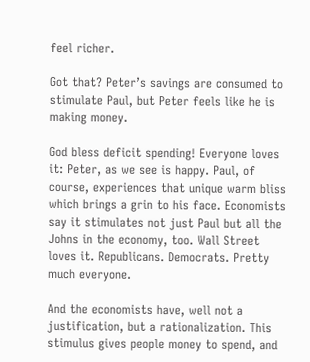feel richer.

Got that? Peter’s savings are consumed to stimulate Paul, but Peter feels like he is making money.

God bless deficit spending! Everyone loves it: Peter, as we see is happy. Paul, of course, experiences that unique warm bliss which brings a grin to his face. Economists say it stimulates not just Paul but all the Johns in the economy, too. Wall Street loves it. Republicans. Democrats. Pretty much everyone.

And the economists have, well not a justification, but a rationalization. This stimulus gives people money to spend, and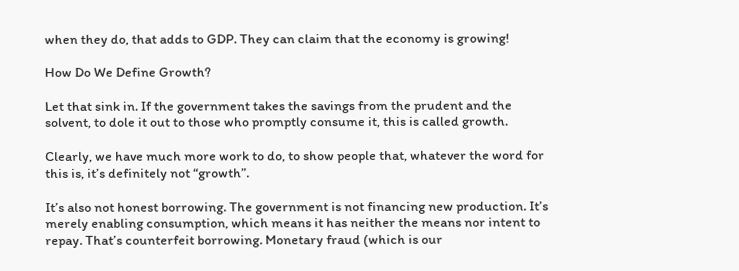when they do, that adds to GDP. They can claim that the economy is growing!

How Do We Define Growth?

Let that sink in. If the government takes the savings from the prudent and the solvent, to dole it out to those who promptly consume it, this is called growth.

Clearly, we have much more work to do, to show people that, whatever the word for this is, it’s definitely not “growth”.

It’s also not honest borrowing. The government is not financing new production. It’s merely enabling consumption, which means it has neither the means nor intent to repay. That’s counterfeit borrowing. Monetary fraud (which is our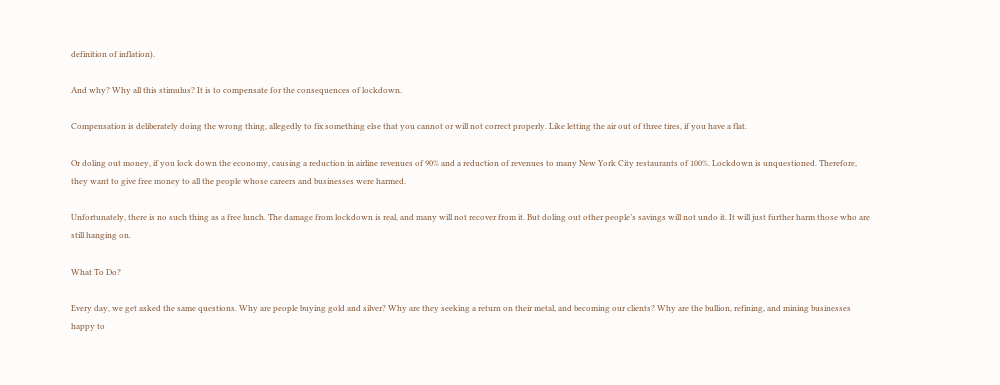definition of inflation).

And why? Why all this stimulus? It is to compensate for the consequences of lockdown.

Compensation is deliberately doing the wrong thing, allegedly to fix something else that you cannot or will not correct properly. Like letting the air out of three tires, if you have a flat.

Or doling out money, if you lock down the economy, causing a reduction in airline revenues of 90% and a reduction of revenues to many New York City restaurants of 100%. Lockdown is unquestioned. Therefore, they want to give free money to all the people whose careers and businesses were harmed.

Unfortunately, there is no such thing as a free lunch. The damage from lockdown is real, and many will not recover from it. But doling out other people’s savings will not undo it. It will just further harm those who are still hanging on.

What To Do?

Every day, we get asked the same questions. Why are people buying gold and silver? Why are they seeking a return on their metal, and becoming our clients? Why are the bullion, refining, and mining businesses happy to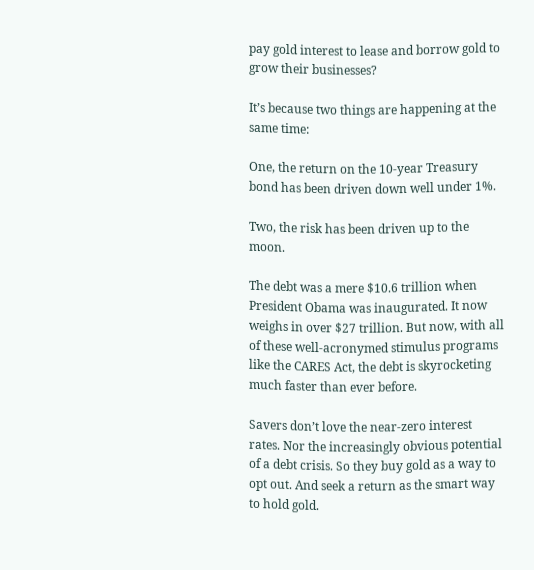pay gold interest to lease and borrow gold to grow their businesses?

It’s because two things are happening at the same time:

One, the return on the 10-year Treasury bond has been driven down well under 1%.

Two, the risk has been driven up to the moon.

The debt was a mere $10.6 trillion when President Obama was inaugurated. It now weighs in over $27 trillion. But now, with all of these well-acronymed stimulus programs like the CARES Act, the debt is skyrocketing much faster than ever before.

Savers don’t love the near-zero interest rates. Nor the increasingly obvious potential of a debt crisis. So they buy gold as a way to opt out. And seek a return as the smart way to hold gold.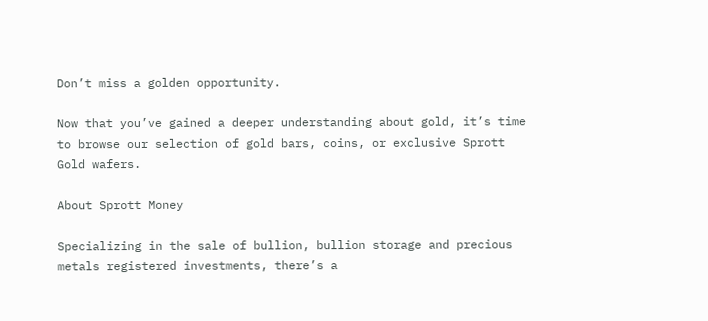Don’t miss a golden opportunity.

Now that you’ve gained a deeper understanding about gold, it’s time to browse our selection of gold bars, coins, or exclusive Sprott Gold wafers.

About Sprott Money

Specializing in the sale of bullion, bullion storage and precious metals registered investments, there’s a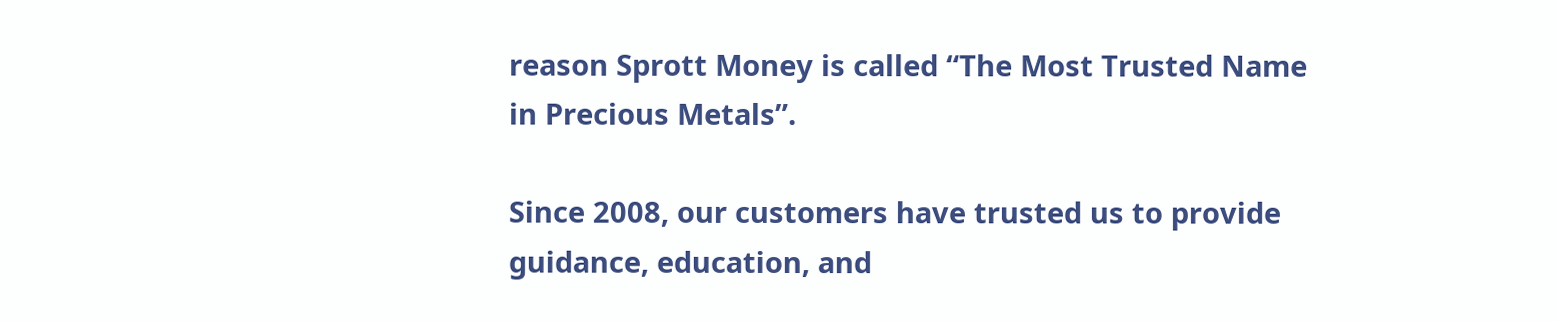reason Sprott Money is called “The Most Trusted Name in Precious Metals”.

Since 2008, our customers have trusted us to provide guidance, education, and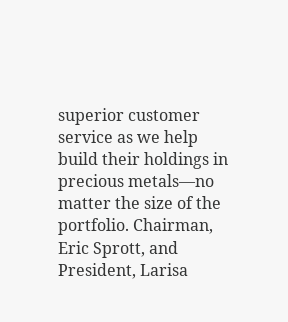superior customer service as we help build their holdings in precious metals—no matter the size of the portfolio. Chairman, Eric Sprott, and President, Larisa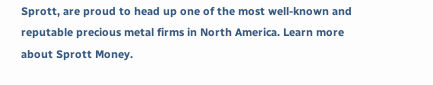Sprott, are proud to head up one of the most well-known and reputable precious metal firms in North America. Learn more about Sprott Money.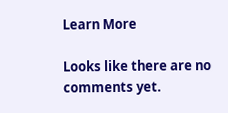Learn More

Looks like there are no comments yet.